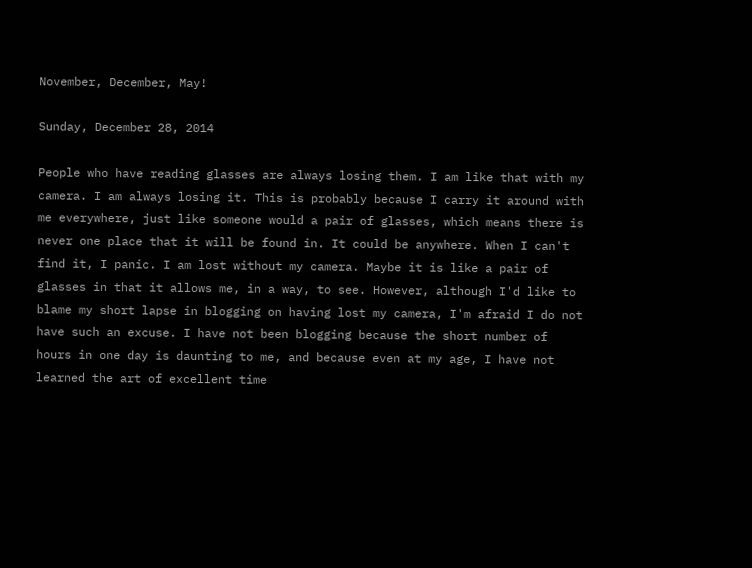November, December, May!

Sunday, December 28, 2014

People who have reading glasses are always losing them. I am like that with my camera. I am always losing it. This is probably because I carry it around with me everywhere, just like someone would a pair of glasses, which means there is never one place that it will be found in. It could be anywhere. When I can't find it, I panic. I am lost without my camera. Maybe it is like a pair of glasses in that it allows me, in a way, to see. However, although I'd like to blame my short lapse in blogging on having lost my camera, I'm afraid I do not have such an excuse. I have not been blogging because the short number of hours in one day is daunting to me, and because even at my age, I have not learned the art of excellent time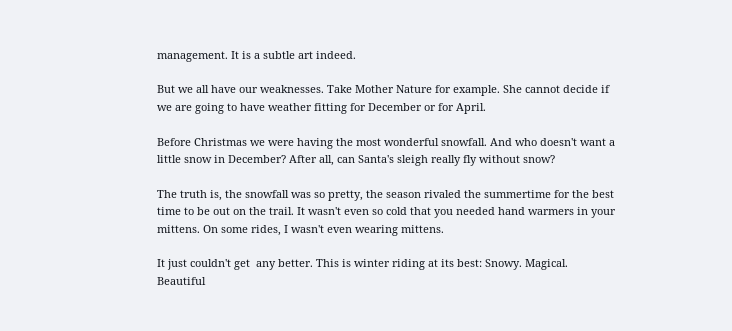management. It is a subtle art indeed.

But we all have our weaknesses. Take Mother Nature for example. She cannot decide if we are going to have weather fitting for December or for April.

Before Christmas we were having the most wonderful snowfall. And who doesn't want a little snow in December? After all, can Santa's sleigh really fly without snow?

The truth is, the snowfall was so pretty, the season rivaled the summertime for the best time to be out on the trail. It wasn't even so cold that you needed hand warmers in your mittens. On some rides, I wasn't even wearing mittens.

It just couldn't get  any better. This is winter riding at its best: Snowy. Magical. Beautiful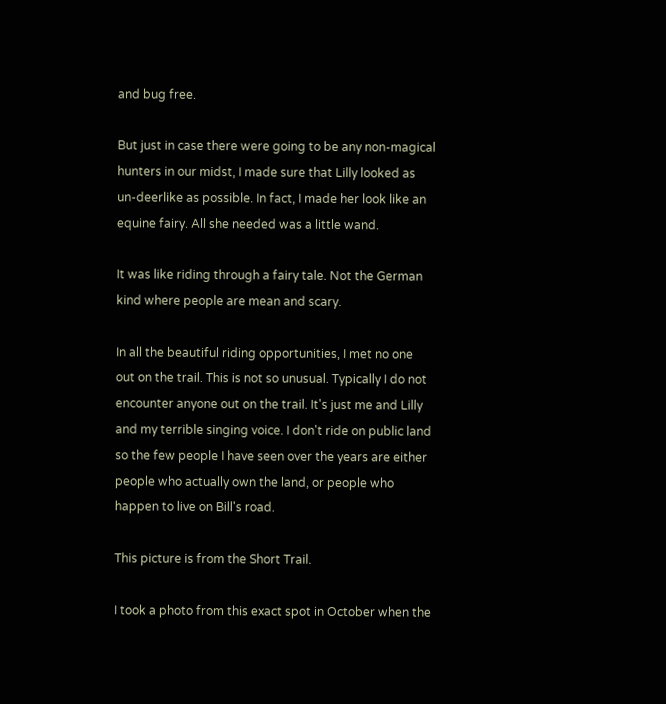and bug free.

But just in case there were going to be any non-magical hunters in our midst, I made sure that Lilly looked as un-deerlike as possible. In fact, I made her look like an equine fairy. All she needed was a little wand.

It was like riding through a fairy tale. Not the German kind where people are mean and scary.

In all the beautiful riding opportunities, I met no one out on the trail. This is not so unusual. Typically I do not encounter anyone out on the trail. It's just me and Lilly and my terrible singing voice. I don't ride on public land so the few people I have seen over the years are either people who actually own the land, or people who happen to live on Bill's road.

This picture is from the Short Trail.

I took a photo from this exact spot in October when the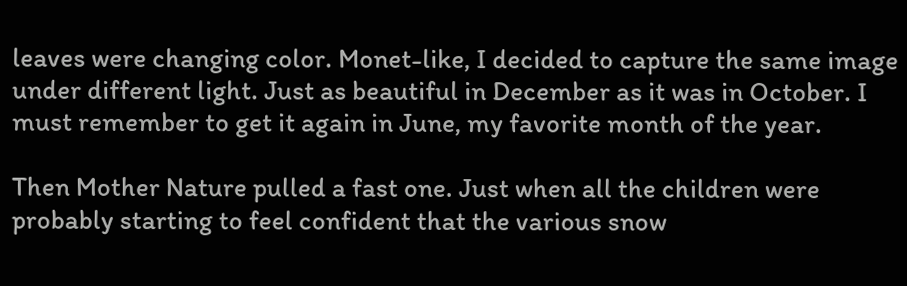leaves were changing color. Monet-like, I decided to capture the same image under different light. Just as beautiful in December as it was in October. I must remember to get it again in June, my favorite month of the year.

Then Mother Nature pulled a fast one. Just when all the children were probably starting to feel confident that the various snow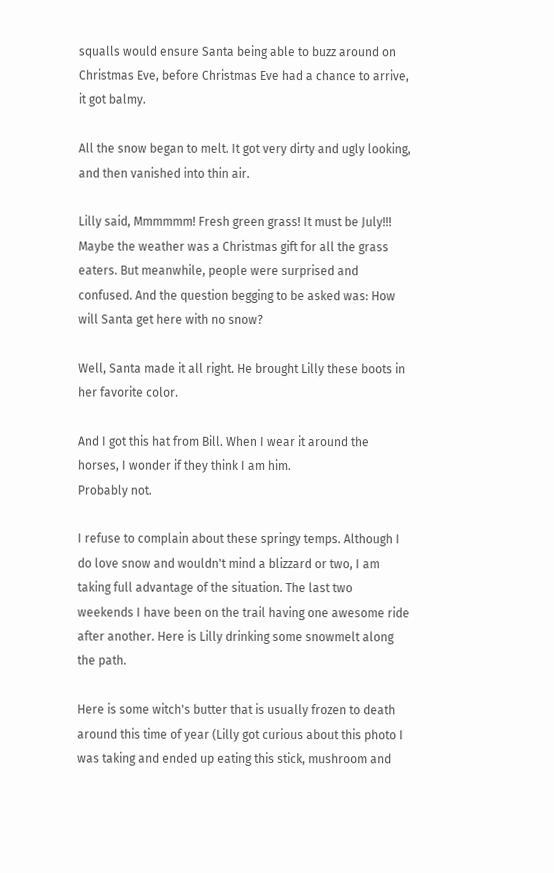squalls would ensure Santa being able to buzz around on Christmas Eve, before Christmas Eve had a chance to arrive, it got balmy.

All the snow began to melt. It got very dirty and ugly looking, and then vanished into thin air.

Lilly said, Mmmmmm! Fresh green grass! It must be July!!! Maybe the weather was a Christmas gift for all the grass eaters. But meanwhile, people were surprised and confused. And the question begging to be asked was: How will Santa get here with no snow?

Well, Santa made it all right. He brought Lilly these boots in her favorite color.

And I got this hat from Bill. When I wear it around the horses, I wonder if they think I am him.
Probably not.

I refuse to complain about these springy temps. Although I do love snow and wouldn't mind a blizzard or two, I am taking full advantage of the situation. The last two weekends I have been on the trail having one awesome ride after another. Here is Lilly drinking some snowmelt along the path.

Here is some witch's butter that is usually frozen to death around this time of year (Lilly got curious about this photo I was taking and ended up eating this stick, mushroom and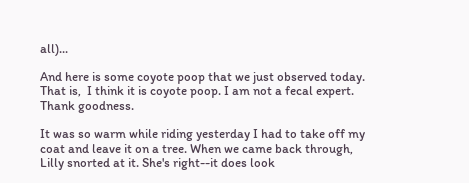all)...

And here is some coyote poop that we just observed today. That is,  I think it is coyote poop. I am not a fecal expert. Thank goodness.

It was so warm while riding yesterday I had to take off my coat and leave it on a tree. When we came back through, Lilly snorted at it. She's right--it does look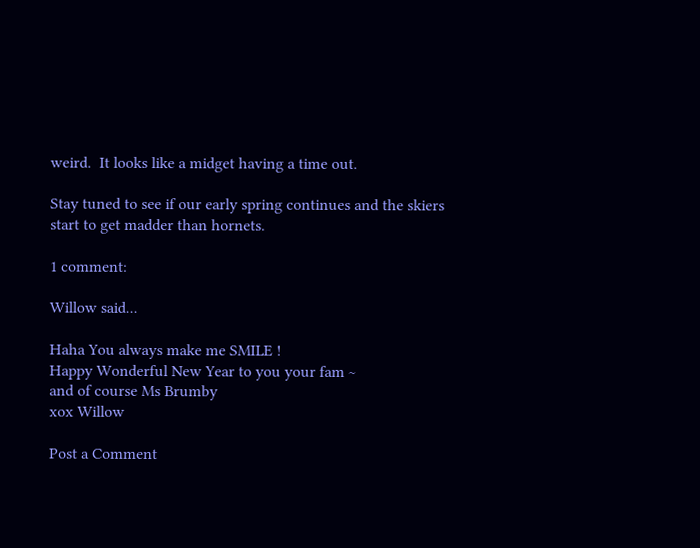weird.  It looks like a midget having a time out.

Stay tuned to see if our early spring continues and the skiers start to get madder than hornets.

1 comment:

Willow said...

Haha You always make me SMILE !
Happy Wonderful New Year to you your fam ~
and of course Ms Brumby
xox Willow

Post a Comment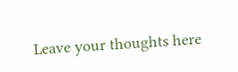Leave your thoughts here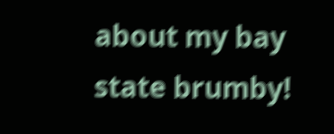about my bay state brumby!